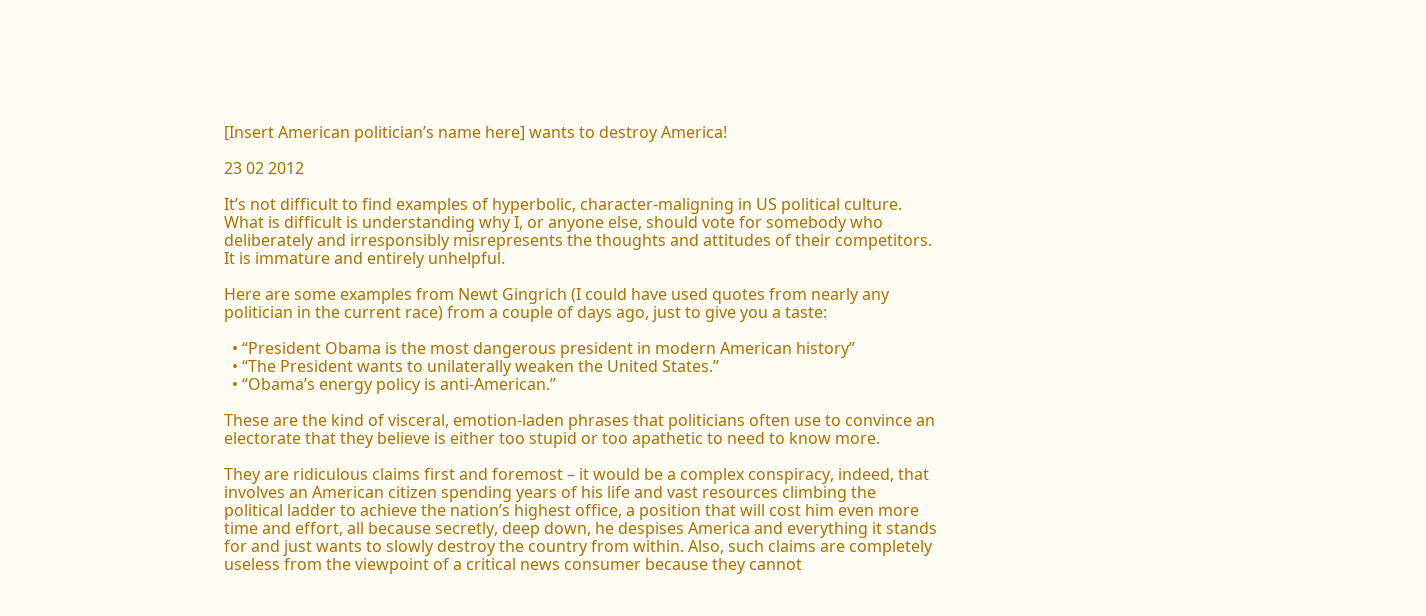[Insert American politician’s name here] wants to destroy America!

23 02 2012

It’s not difficult to find examples of hyperbolic, character-maligning in US political culture. What is difficult is understanding why I, or anyone else, should vote for somebody who deliberately and irresponsibly misrepresents the thoughts and attitudes of their competitors. It is immature and entirely unhelpful.

Here are some examples from Newt Gingrich (I could have used quotes from nearly any politician in the current race) from a couple of days ago, just to give you a taste:

  • “President Obama is the most dangerous president in modern American history”
  • “The President wants to unilaterally weaken the United States.”
  • “Obama’s energy policy is anti-American.”

These are the kind of visceral, emotion-laden phrases that politicians often use to convince an electorate that they believe is either too stupid or too apathetic to need to know more.

They are ridiculous claims first and foremost – it would be a complex conspiracy, indeed, that involves an American citizen spending years of his life and vast resources climbing the political ladder to achieve the nation’s highest office, a position that will cost him even more time and effort, all because secretly, deep down, he despises America and everything it stands for and just wants to slowly destroy the country from within. Also, such claims are completely useless from the viewpoint of a critical news consumer because they cannot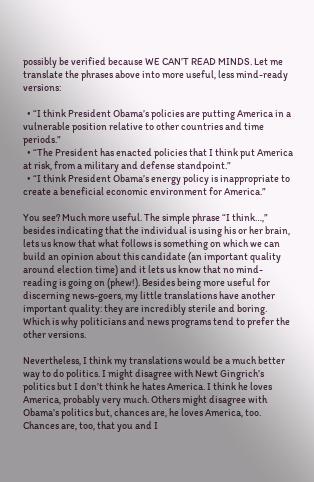possibly be verified because WE CAN’T READ MINDS. Let me translate the phrases above into more useful, less mind-ready versions:

  • “I think President Obama’s policies are putting America in a vulnerable position relative to other countries and time periods.”
  • “The President has enacted policies that I think put America at risk, from a military and defense standpoint.”
  • “I think President Obama’s energy policy is inappropriate to create a beneficial economic environment for America.”

You see? Much more useful. The simple phrase “I think…,” besides indicating that the individual is using his or her brain, lets us know that what follows is something on which we can build an opinion about this candidate (an important quality around election time) and it lets us know that no mind-reading is going on (phew!). Besides being more useful for discerning news-goers, my little translations have another important quality: they are incredibly sterile and boring. Which is why politicians and news programs tend to prefer the other versions.

Nevertheless, I think my translations would be a much better way to do politics. I might disagree with Newt Gingrich’s politics but I don’t think he hates America. I think he loves America, probably very much. Others might disagree with Obama’s politics but, chances are, he loves America, too. Chances are, too, that you and I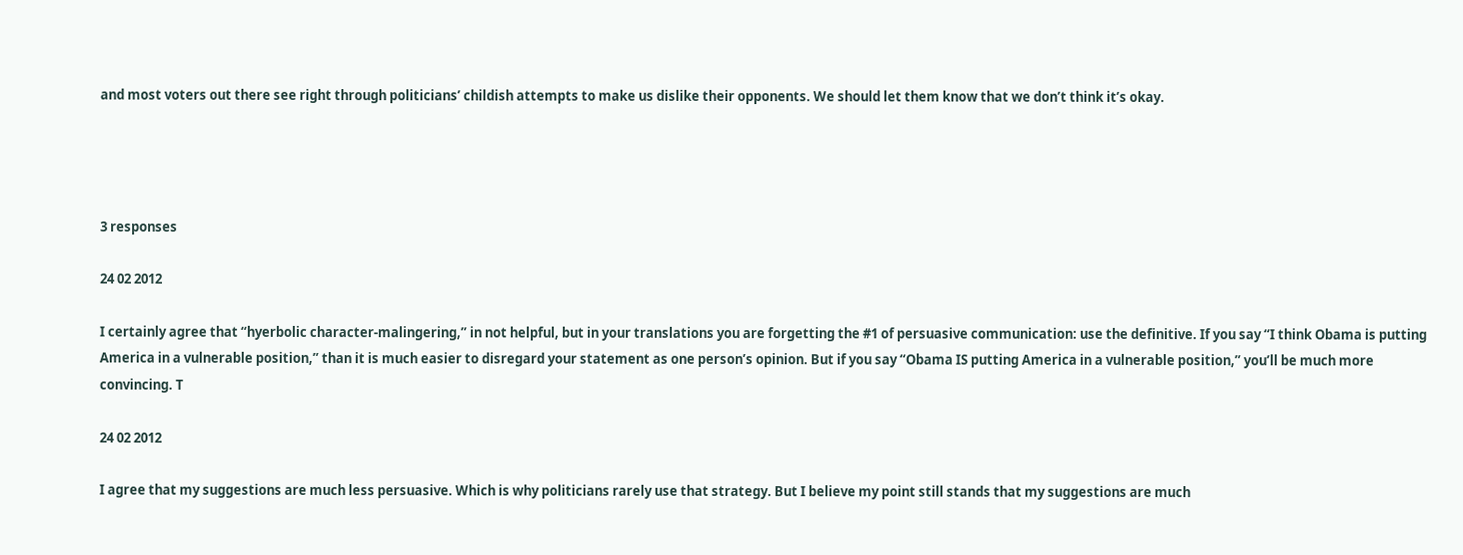and most voters out there see right through politicians’ childish attempts to make us dislike their opponents. We should let them know that we don’t think it’s okay.




3 responses

24 02 2012

I certainly agree that “hyerbolic character-malingering,” in not helpful, but in your translations you are forgetting the #1 of persuasive communication: use the definitive. If you say “I think Obama is putting America in a vulnerable position,” than it is much easier to disregard your statement as one person’s opinion. But if you say “Obama IS putting America in a vulnerable position,” you’ll be much more convincing. T

24 02 2012

I agree that my suggestions are much less persuasive. Which is why politicians rarely use that strategy. But I believe my point still stands that my suggestions are much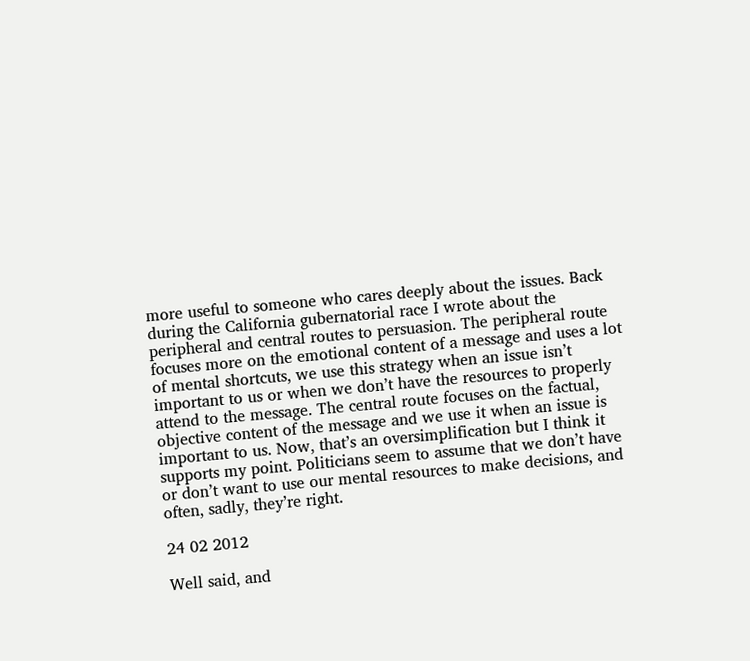more useful to someone who cares deeply about the issues. Back during the California gubernatorial race I wrote about the peripheral and central routes to persuasion. The peripheral route focuses more on the emotional content of a message and uses a lot of mental shortcuts, we use this strategy when an issue isn’t important to us or when we don’t have the resources to properly attend to the message. The central route focuses on the factual, objective content of the message and we use it when an issue is important to us. Now, that’s an oversimplification but I think it supports my point. Politicians seem to assume that we don’t have or don’t want to use our mental resources to make decisions, and often, sadly, they’re right.

24 02 2012

Well said, and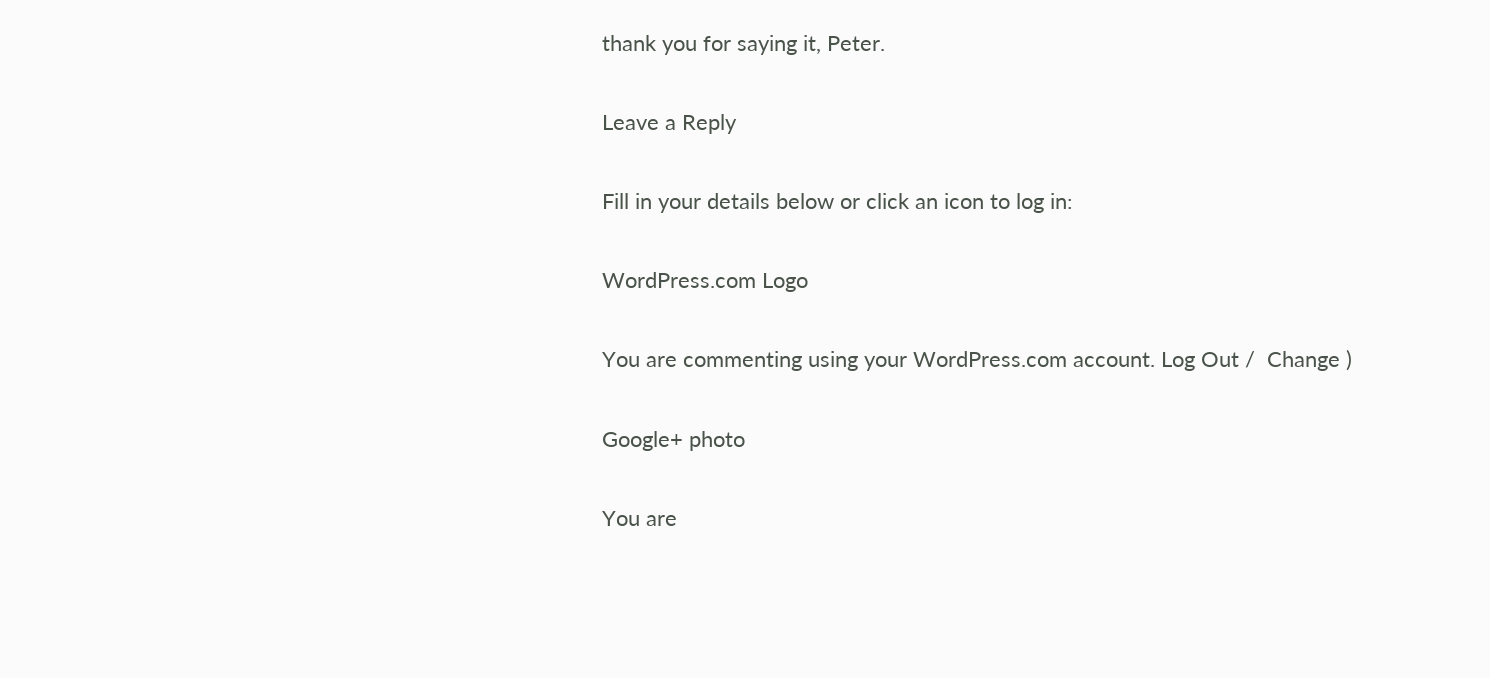thank you for saying it, Peter.

Leave a Reply

Fill in your details below or click an icon to log in:

WordPress.com Logo

You are commenting using your WordPress.com account. Log Out /  Change )

Google+ photo

You are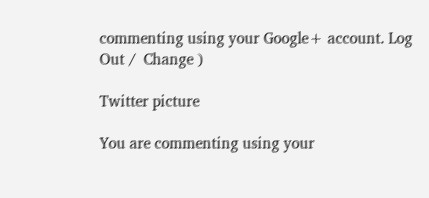commenting using your Google+ account. Log Out /  Change )

Twitter picture

You are commenting using your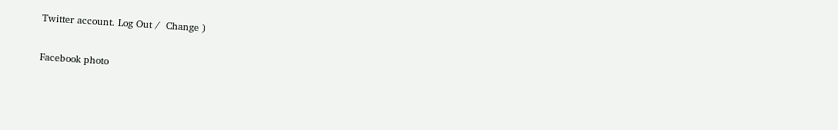Twitter account. Log Out /  Change )

Facebook photo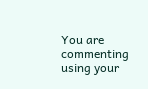You are commenting using your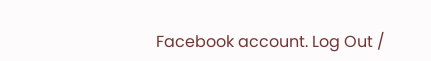Facebook account. Log Out /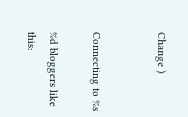Change )


Connecting to %s

%d bloggers like this: